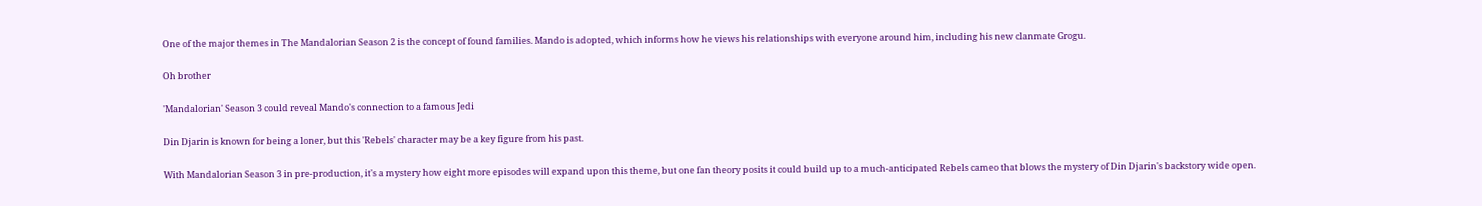One of the major themes in The Mandalorian Season 2 is the concept of found families. Mando is adopted, which informs how he views his relationships with everyone around him, including his new clanmate Grogu.

Oh brother

'Mandalorian' Season 3 could reveal Mando's connection to a famous Jedi

Din Djarin is known for being a loner, but this 'Rebels' character may be a key figure from his past.

With Mandalorian Season 3 in pre-production, it's a mystery how eight more episodes will expand upon this theme, but one fan theory posits it could build up to a much-anticipated Rebels cameo that blows the mystery of Din Djarin's backstory wide open.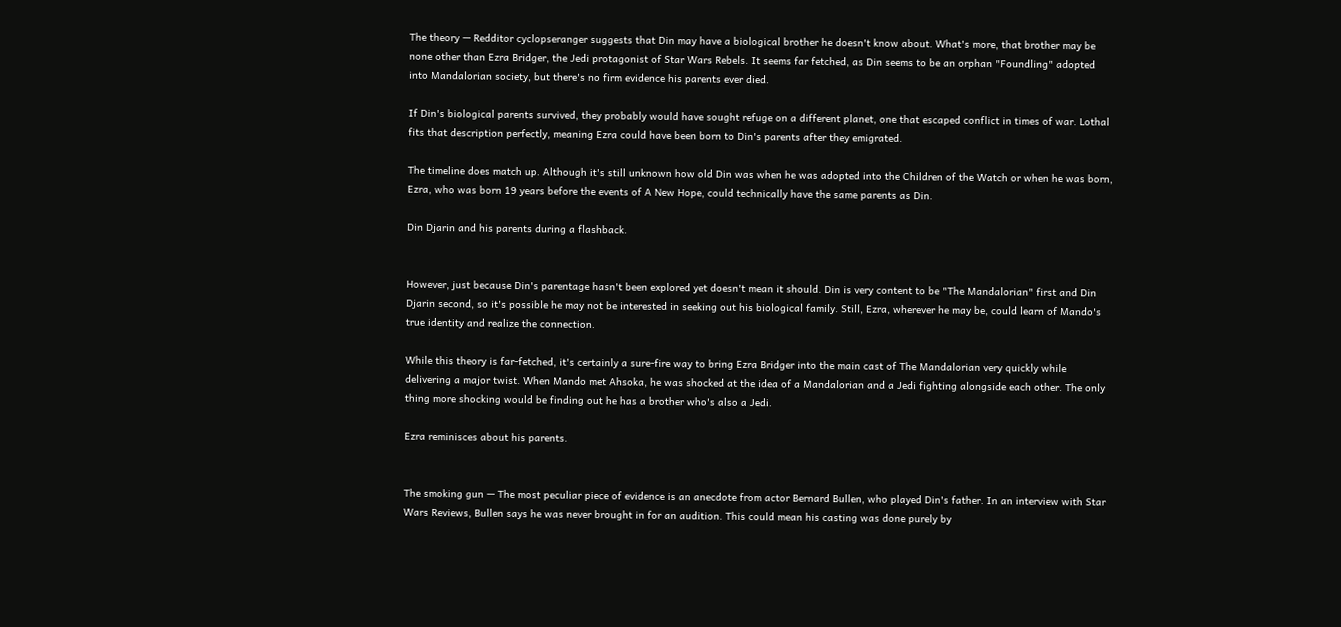The theory — Redditor cyclopseranger suggests that Din may have a biological brother he doesn't know about. What's more, that brother may be none other than Ezra Bridger, the Jedi protagonist of Star Wars Rebels. It seems far fetched, as Din seems to be an orphan "Foundling" adopted into Mandalorian society, but there's no firm evidence his parents ever died.

If Din's biological parents survived, they probably would have sought refuge on a different planet, one that escaped conflict in times of war. Lothal fits that description perfectly, meaning Ezra could have been born to Din's parents after they emigrated.

The timeline does match up. Although it's still unknown how old Din was when he was adopted into the Children of the Watch or when he was born, Ezra, who was born 19 years before the events of A New Hope, could technically have the same parents as Din.

Din Djarin and his parents during a flashback.


However, just because Din's parentage hasn't been explored yet doesn't mean it should. Din is very content to be "The Mandalorian" first and Din Djarin second, so it's possible he may not be interested in seeking out his biological family. Still, Ezra, wherever he may be, could learn of Mando's true identity and realize the connection.

While this theory is far-fetched, it's certainly a sure-fire way to bring Ezra Bridger into the main cast of The Mandalorian very quickly while delivering a major twist. When Mando met Ahsoka, he was shocked at the idea of a Mandalorian and a Jedi fighting alongside each other. The only thing more shocking would be finding out he has a brother who's also a Jedi.

Ezra reminisces about his parents.


The smoking gun — The most peculiar piece of evidence is an anecdote from actor Bernard Bullen, who played Din's father. In an interview with Star Wars Reviews, Bullen says he was never brought in for an audition. This could mean his casting was done purely by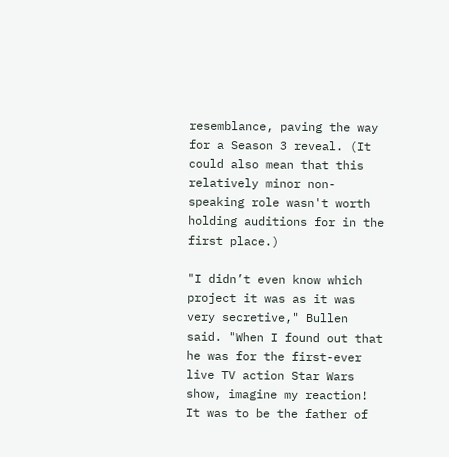resemblance, paving the way for a Season 3 reveal. (It could also mean that this relatively minor non-speaking role wasn't worth holding auditions for in the first place.)

"I didn’t even know which project it was as it was very secretive," Bullen said. "When I found out that he was for the first-ever live TV action Star Wars show, imagine my reaction! It was to be the father of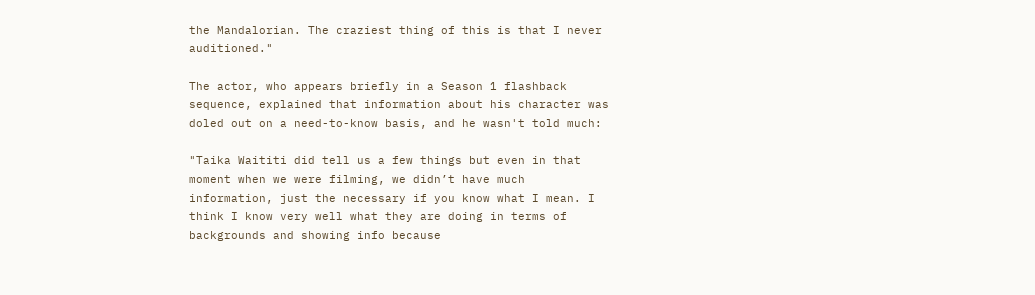the Mandalorian. The craziest thing of this is that I never auditioned."

The actor, who appears briefly in a Season 1 flashback sequence, explained that information about his character was doled out on a need-to-know basis, and he wasn't told much:

"Taika Waititi did tell us a few things but even in that moment when we were filming, we didn’t have much information, just the necessary if you know what I mean. I think I know very well what they are doing in terms of backgrounds and showing info because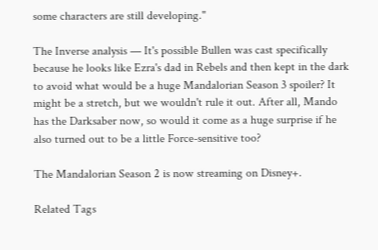some characters are still developing."

The Inverse analysis — It's possible Bullen was cast specifically because he looks like Ezra's dad in Rebels and then kept in the dark to avoid what would be a huge Mandalorian Season 3 spoiler? It might be a stretch, but we wouldn't rule it out. After all, Mando has the Darksaber now, so would it come as a huge surprise if he also turned out to be a little Force-sensitive too?

The Mandalorian Season 2 is now streaming on Disney+.

Related Tags